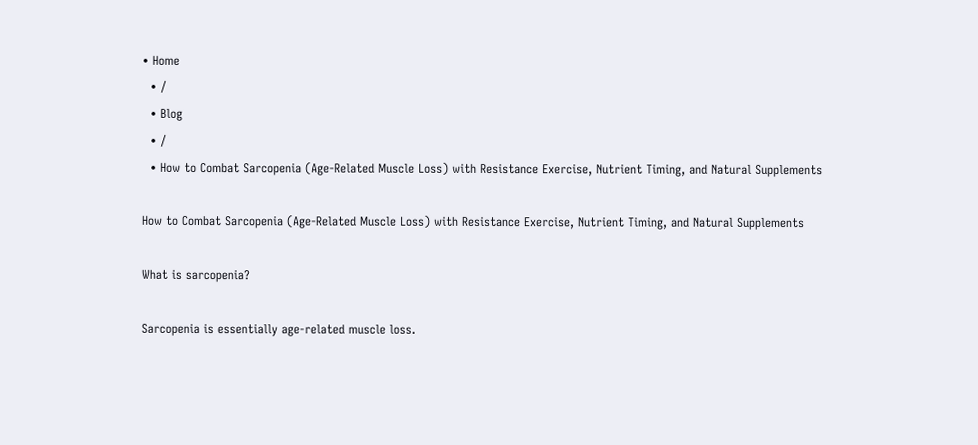• Home
  • /
  • Blog
  • /
  • How to Combat Sarcopenia (Age-Related Muscle Loss) with Resistance Exercise, Nutrient Timing, and Natural Supplements

How to Combat Sarcopenia (Age-Related Muscle Loss) with Resistance Exercise, Nutrient Timing, and Natural Supplements

What is sarcopenia?

Sarcopenia is essentially age-related muscle loss.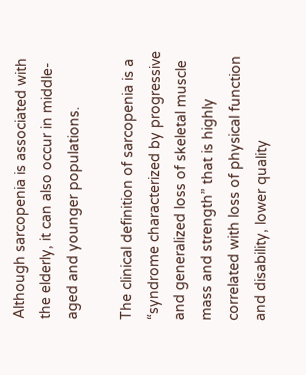Although sarcopenia is associated with the elderly, it can also occur in middle-aged and younger populations.

The clinical definition of sarcopenia is a “syndrome characterized by progressive and generalized loss of skeletal muscle mass and strength” that is highly correlated with loss of physical function and disability, lower quality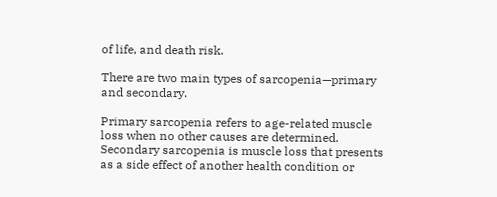of life, and death risk.

There are two main types of sarcopenia—primary and secondary.

Primary sarcopenia refers to age-related muscle loss when no other causes are determined. Secondary sarcopenia is muscle loss that presents as a side effect of another health condition or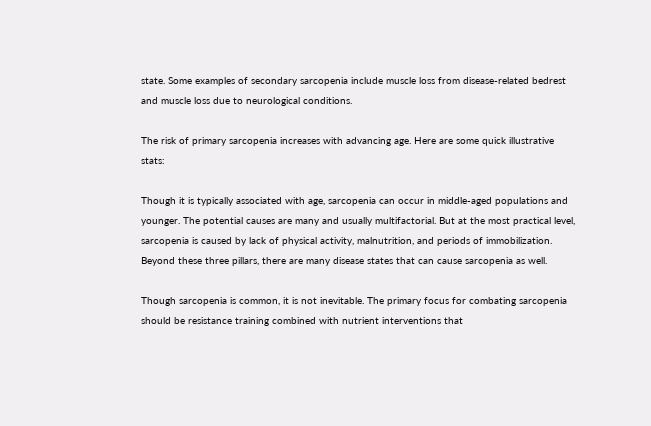state. Some examples of secondary sarcopenia include muscle loss from disease-related bedrest and muscle loss due to neurological conditions.

The risk of primary sarcopenia increases with advancing age. Here are some quick illustrative stats:

Though it is typically associated with age, sarcopenia can occur in middle-aged populations and younger. The potential causes are many and usually multifactorial. But at the most practical level, sarcopenia is caused by lack of physical activity, malnutrition, and periods of immobilization. Beyond these three pillars, there are many disease states that can cause sarcopenia as well.

Though sarcopenia is common, it is not inevitable. The primary focus for combating sarcopenia should be resistance training combined with nutrient interventions that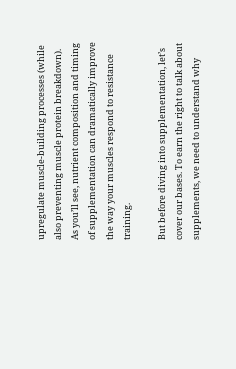upregulate muscle-building processes (while also preventing muscle protein breakdown). As you’ll see, nutrient composition and timing of supplementation can dramatically improve the way your muscles respond to resistance training.

But before diving into supplementation, let’s cover our bases. To earn the right to talk about supplements, we need to understand why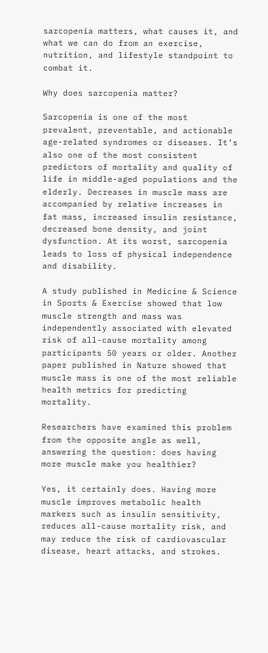sarcopenia matters, what causes it, and what we can do from an exercise, nutrition, and lifestyle standpoint to combat it.

Why does sarcopenia matter?

Sarcopenia is one of the most prevalent, preventable, and actionable age-related syndromes or diseases. It’s also one of the most consistent predictors of mortality and quality of life in middle-aged populations and the elderly. Decreases in muscle mass are accompanied by relative increases in fat mass, increased insulin resistance, decreased bone density, and joint dysfunction. At its worst, sarcopenia leads to loss of physical independence and disability.

A study published in Medicine & Science in Sports & Exercise showed that low muscle strength and mass was independently associated with elevated risk of all-cause mortality among participants 50 years or older. Another paper published in Nature showed that muscle mass is one of the most reliable health metrics for predicting mortality.

Researchers have examined this problem from the opposite angle as well, answering the question: does having more muscle make you healthier?

Yes, it certainly does. Having more muscle improves metabolic health markers such as insulin sensitivity, reduces all-cause mortality risk, and may reduce the risk of cardiovascular disease, heart attacks, and strokes.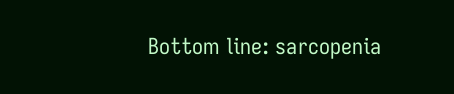Bottom line: sarcopenia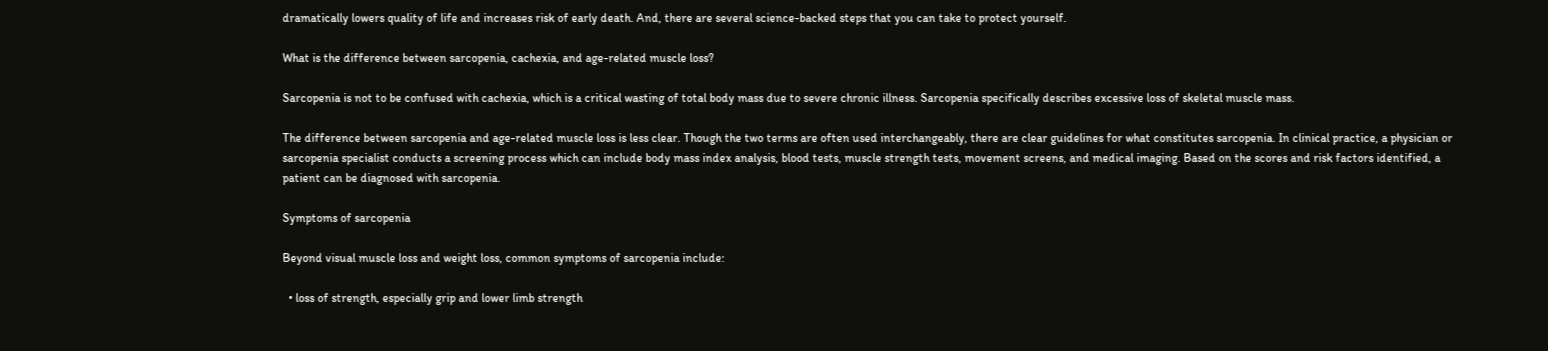dramatically lowers quality of life and increases risk of early death. And, there are several science-backed steps that you can take to protect yourself.

What is the difference between sarcopenia, cachexia, and age-related muscle loss?

Sarcopenia is not to be confused with cachexia, which is a critical wasting of total body mass due to severe chronic illness. Sarcopenia specifically describes excessive loss of skeletal muscle mass.

The difference between sarcopenia and age-related muscle loss is less clear. Though the two terms are often used interchangeably, there are clear guidelines for what constitutes sarcopenia. In clinical practice, a physician or sarcopenia specialist conducts a screening process which can include body mass index analysis, blood tests, muscle strength tests, movement screens, and medical imaging. Based on the scores and risk factors identified, a patient can be diagnosed with sarcopenia.

Symptoms of sarcopenia

Beyond visual muscle loss and weight loss, common symptoms of sarcopenia include:

  • loss of strength, especially grip and lower limb strength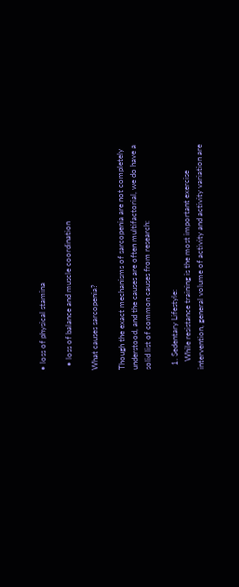• loss of physical stamina

  • loss of balance and muscle coordination

What causes sarcopenia?

Though the exact mechanisms of sarcopenia are not completely understood, and the causes are often multifactorial, we do have a solid list of common causes from research:

  1. Sedentary Lifestyle:
    While resistance training is the most important exercise intervention, general volume of activity and activity variation are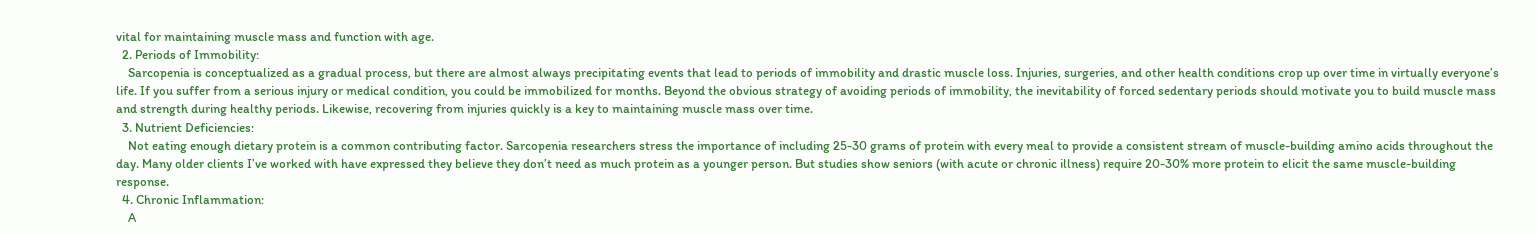vital for maintaining muscle mass and function with age.
  2. Periods of Immobility:
    Sarcopenia is conceptualized as a gradual process, but there are almost always precipitating events that lead to periods of immobility and drastic muscle loss. Injuries, surgeries, and other health conditions crop up over time in virtually everyone’s life. If you suffer from a serious injury or medical condition, you could be immobilized for months. Beyond the obvious strategy of avoiding periods of immobility, the inevitability of forced sedentary periods should motivate you to build muscle mass and strength during healthy periods. Likewise, recovering from injuries quickly is a key to maintaining muscle mass over time.
  3. Nutrient Deficiencies:
    Not eating enough dietary protein is a common contributing factor. Sarcopenia researchers stress the importance of including 25-30 grams of protein with every meal to provide a consistent stream of muscle-building amino acids throughout the day. Many older clients I’ve worked with have expressed they believe they don’t need as much protein as a younger person. But studies show seniors (with acute or chronic illness) require 20-30% more protein to elicit the same muscle-building response.
  4. Chronic Inflammation:
    A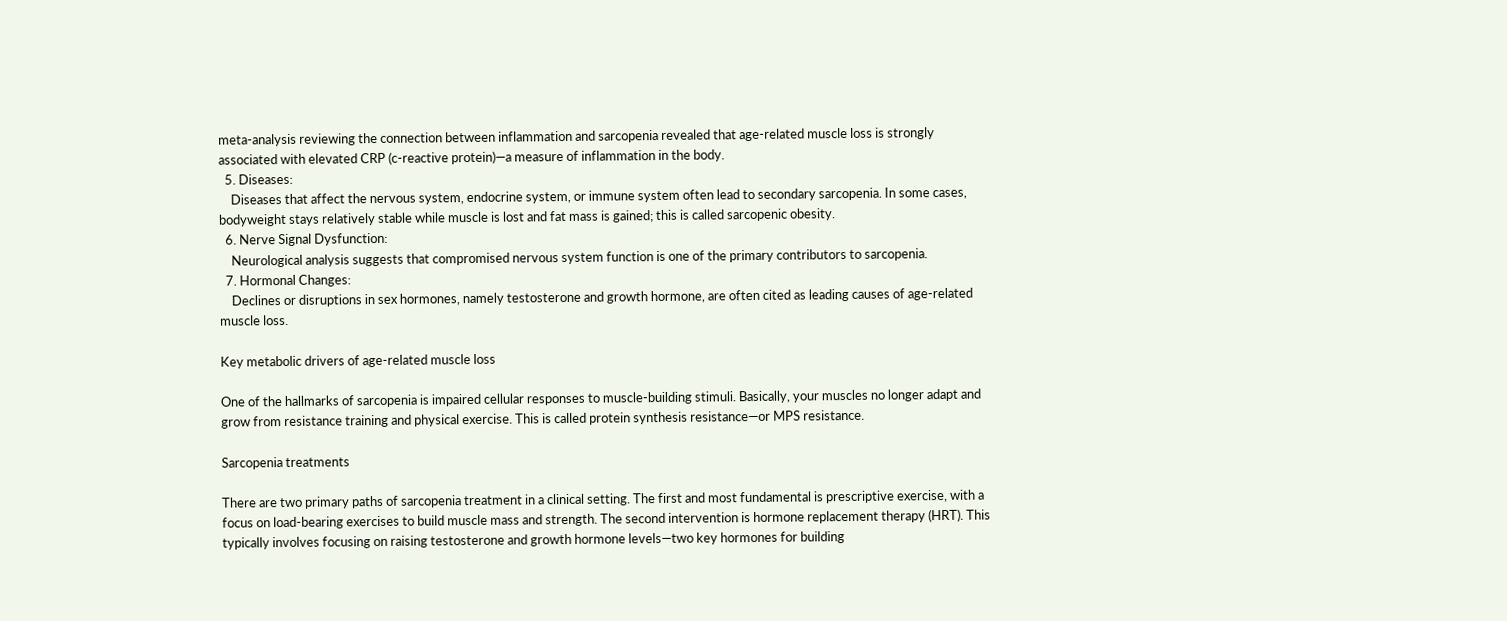meta-analysis reviewing the connection between inflammation and sarcopenia revealed that age-related muscle loss is strongly associated with elevated CRP (c-reactive protein)—a measure of inflammation in the body.
  5. Diseases:
    Diseases that affect the nervous system, endocrine system, or immune system often lead to secondary sarcopenia. In some cases, bodyweight stays relatively stable while muscle is lost and fat mass is gained; this is called sarcopenic obesity.
  6. Nerve Signal Dysfunction:
    Neurological analysis suggests that compromised nervous system function is one of the primary contributors to sarcopenia.
  7. Hormonal Changes:
    Declines or disruptions in sex hormones, namely testosterone and growth hormone, are often cited as leading causes of age-related muscle loss.

Key metabolic drivers of age-related muscle loss

One of the hallmarks of sarcopenia is impaired cellular responses to muscle-building stimuli. Basically, your muscles no longer adapt and grow from resistance training and physical exercise. This is called protein synthesis resistance—or MPS resistance.

Sarcopenia treatments

There are two primary paths of sarcopenia treatment in a clinical setting. The first and most fundamental is prescriptive exercise, with a focus on load-bearing exercises to build muscle mass and strength. The second intervention is hormone replacement therapy (HRT). This typically involves focusing on raising testosterone and growth hormone levels—two key hormones for building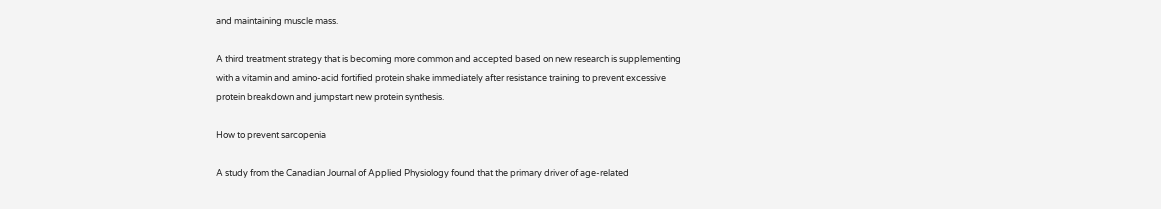and maintaining muscle mass.

A third treatment strategy that is becoming more common and accepted based on new research is supplementing with a vitamin and amino-acid fortified protein shake immediately after resistance training to prevent excessive protein breakdown and jumpstart new protein synthesis.

How to prevent sarcopenia

A study from the Canadian Journal of Applied Physiology found that the primary driver of age-related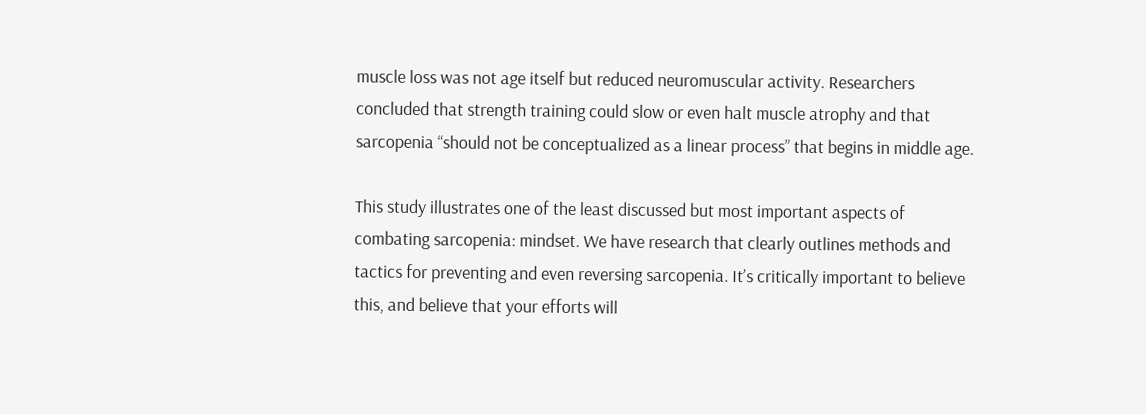muscle loss was not age itself but reduced neuromuscular activity. Researchers concluded that strength training could slow or even halt muscle atrophy and that sarcopenia “should not be conceptualized as a linear process” that begins in middle age.

This study illustrates one of the least discussed but most important aspects of combating sarcopenia: mindset. We have research that clearly outlines methods and tactics for preventing and even reversing sarcopenia. It’s critically important to believe this, and believe that your efforts will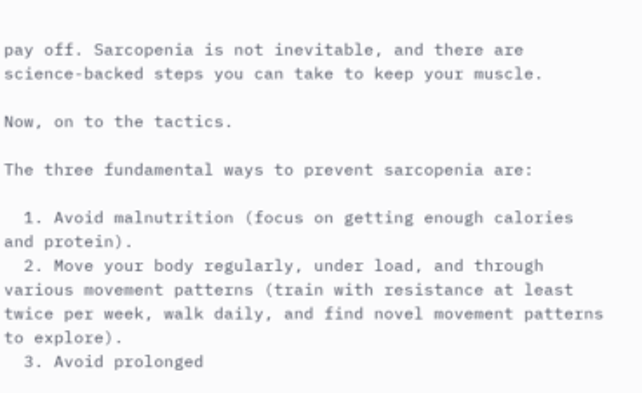pay off. Sarcopenia is not inevitable, and there are science-backed steps you can take to keep your muscle.

Now, on to the tactics.

The three fundamental ways to prevent sarcopenia are:

  1. Avoid malnutrition (focus on getting enough calories and protein).
  2. Move your body regularly, under load, and through various movement patterns (train with resistance at least twice per week, walk daily, and find novel movement patterns to explore).
  3. Avoid prolonged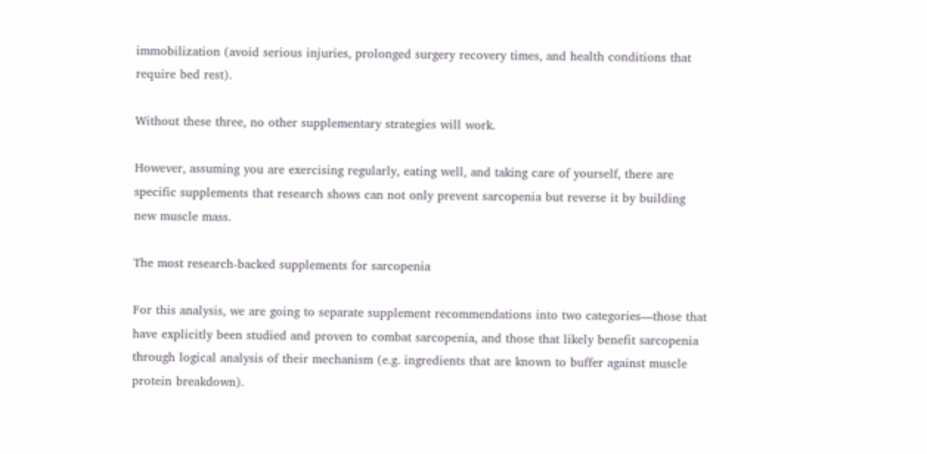immobilization (avoid serious injuries, prolonged surgery recovery times, and health conditions that require bed rest).

Without these three, no other supplementary strategies will work.

However, assuming you are exercising regularly, eating well, and taking care of yourself, there are specific supplements that research shows can not only prevent sarcopenia but reverse it by building new muscle mass.

The most research-backed supplements for sarcopenia

For this analysis, we are going to separate supplement recommendations into two categories—those that have explicitly been studied and proven to combat sarcopenia, and those that likely benefit sarcopenia through logical analysis of their mechanism (e.g. ingredients that are known to buffer against muscle protein breakdown).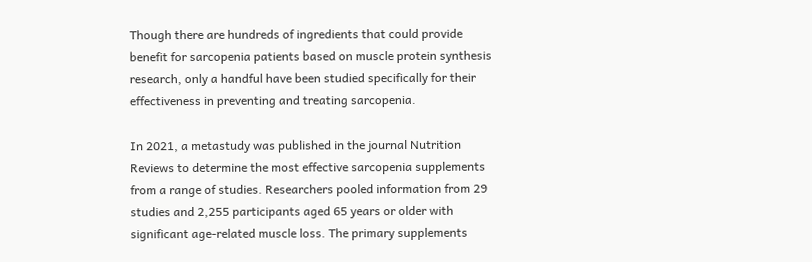Though there are hundreds of ingredients that could provide benefit for sarcopenia patients based on muscle protein synthesis research, only a handful have been studied specifically for their effectiveness in preventing and treating sarcopenia.

In 2021, a metastudy was published in the journal Nutrition Reviews to determine the most effective sarcopenia supplements from a range of studies. Researchers pooled information from 29 studies and 2,255 participants aged 65 years or older with significant age-related muscle loss. The primary supplements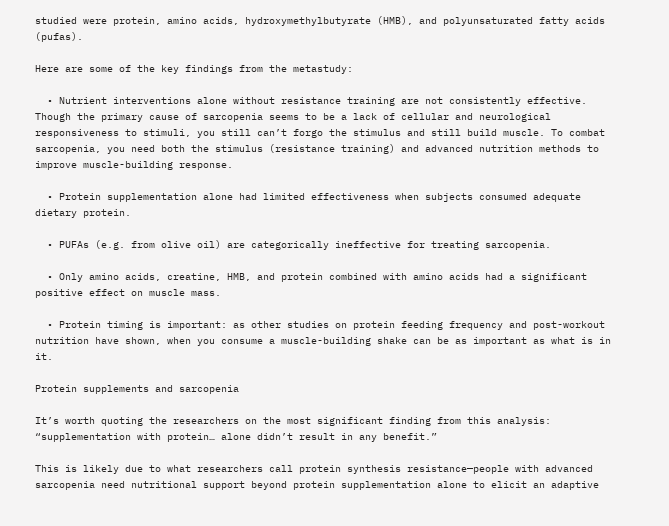studied were protein, amino acids, hydroxymethylbutyrate (HMB), and polyunsaturated fatty acids (pufas).

Here are some of the key findings from the metastudy:

  • Nutrient interventions alone without resistance training are not consistently effective. Though the primary cause of sarcopenia seems to be a lack of cellular and neurological responsiveness to stimuli, you still can’t forgo the stimulus and still build muscle. To combat sarcopenia, you need both the stimulus (resistance training) and advanced nutrition methods to improve muscle-building response.

  • Protein supplementation alone had limited effectiveness when subjects consumed adequate dietary protein.

  • PUFAs (e.g. from olive oil) are categorically ineffective for treating sarcopenia.

  • Only amino acids, creatine, HMB, and protein combined with amino acids had a significant positive effect on muscle mass.

  • Protein timing is important: as other studies on protein feeding frequency and post-workout nutrition have shown, when you consume a muscle-building shake can be as important as what is in it.

Protein supplements and sarcopenia

It’s worth quoting the researchers on the most significant finding from this analysis: “supplementation with protein… alone didn’t result in any benefit.”

This is likely due to what researchers call protein synthesis resistance—people with advanced sarcopenia need nutritional support beyond protein supplementation alone to elicit an adaptive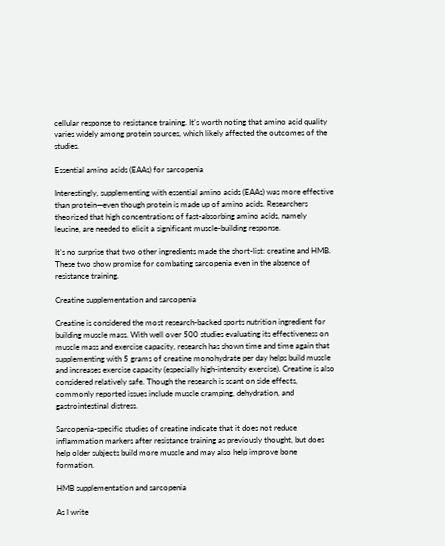cellular response to resistance training. It’s worth noting that amino acid quality varies widely among protein sources, which likely affected the outcomes of the studies.

Essential amino acids (EAAs) for sarcopenia

Interestingly, supplementing with essential amino acids (EAAs) was more effective than protein—even though protein is made up of amino acids. Researchers theorized that high concentrations of fast-absorbing amino acids, namely leucine, are needed to elicit a significant muscle-building response.

It’s no surprise that two other ingredients made the short-list: creatine and HMB. These two show promise for combating sarcopenia even in the absence of resistance training.

Creatine supplementation and sarcopenia

Creatine is considered the most research-backed sports nutrition ingredient for building muscle mass. With well over 500 studies evaluating its effectiveness on muscle mass and exercise capacity, research has shown time and time again that supplementing with 5 grams of creatine monohydrate per day helps build muscle and increases exercise capacity (especially high-intensity exercise). Creatine is also considered relatively safe. Though the research is scant on side effects, commonly reported issues include muscle cramping, dehydration, and gastrointestinal distress.

Sarcopenia-specific studies of creatine indicate that it does not reduce inflammation markers after resistance training as previously thought, but does help older subjects build more muscle and may also help improve bone formation.

HMB supplementation and sarcopenia

As I write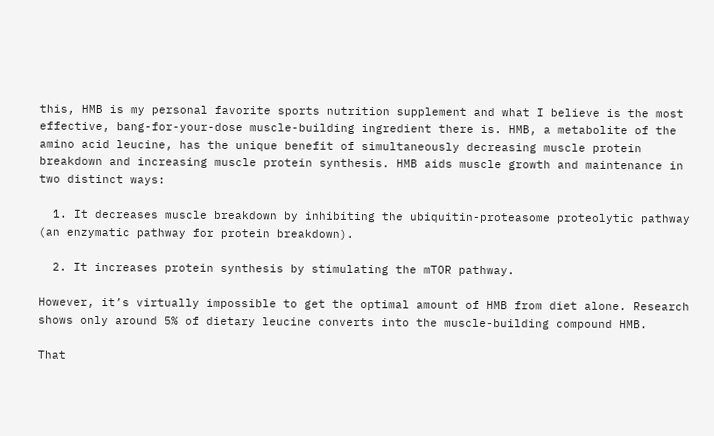this, HMB is my personal favorite sports nutrition supplement and what I believe is the most effective, bang-for-your-dose muscle-building ingredient there is. HMB, a metabolite of the amino acid leucine, has the unique benefit of simultaneously decreasing muscle protein breakdown and increasing muscle protein synthesis. HMB aids muscle growth and maintenance in two distinct ways:

  1. It decreases muscle breakdown by inhibiting the ubiquitin-proteasome proteolytic pathway (an enzymatic pathway for protein breakdown).

  2. It increases protein synthesis by stimulating the mTOR pathway.

However, it’s virtually impossible to get the optimal amount of HMB from diet alone. Research shows only around 5% of dietary leucine converts into the muscle-building compound HMB.

That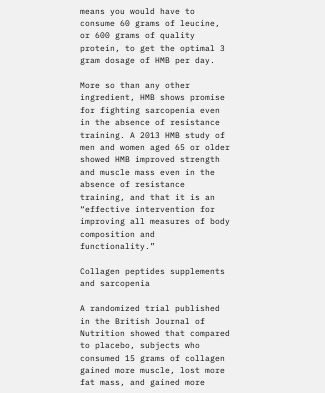means you would have to consume 60 grams of leucine, or 600 grams of quality protein, to get the optimal 3 gram dosage of HMB per day.

More so than any other ingredient, HMB shows promise for fighting sarcopenia even in the absence of resistance training. A 2013 HMB study of men and women aged 65 or older showed HMB improved strength and muscle mass even in the absence of resistance training, and that it is an “effective intervention for improving all measures of body composition and functionality.”

Collagen peptides supplements and sarcopenia

A randomized trial published in the British Journal of Nutrition showed that compared to placebo, subjects who consumed 15 grams of collagen gained more muscle, lost more fat mass, and gained more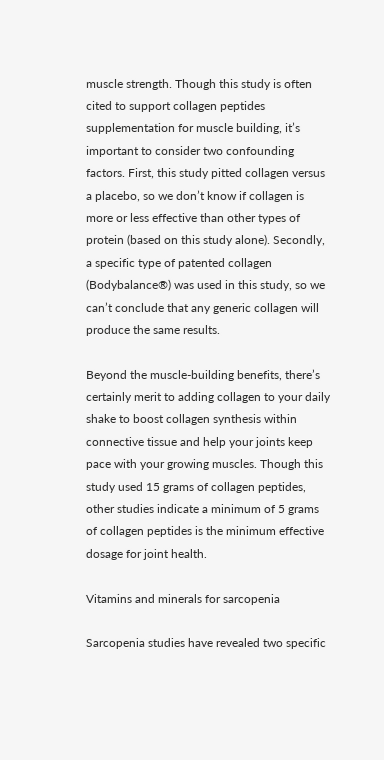muscle strength. Though this study is often cited to support collagen peptides supplementation for muscle building, it’s important to consider two confounding factors. First, this study pitted collagen versus a placebo, so we don’t know if collagen is more or less effective than other types of protein (based on this study alone). Secondly, a specific type of patented collagen (Bodybalance®) was used in this study, so we can’t conclude that any generic collagen will produce the same results.

Beyond the muscle-building benefits, there’s certainly merit to adding collagen to your daily shake to boost collagen synthesis within connective tissue and help your joints keep pace with your growing muscles. Though this study used 15 grams of collagen peptides, other studies indicate a minimum of 5 grams of collagen peptides is the minimum effective dosage for joint health.

Vitamins and minerals for sarcopenia

Sarcopenia studies have revealed two specific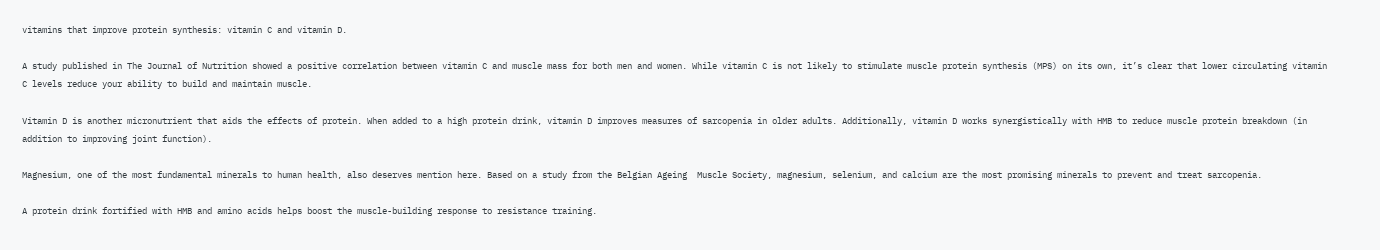vitamins that improve protein synthesis: vitamin C and vitamin D.

A study published in The Journal of Nutrition showed a positive correlation between vitamin C and muscle mass for both men and women. While vitamin C is not likely to stimulate muscle protein synthesis (MPS) on its own, it’s clear that lower circulating vitamin C levels reduce your ability to build and maintain muscle.

Vitamin D is another micronutrient that aids the effects of protein. When added to a high protein drink, vitamin D improves measures of sarcopenia in older adults. Additionally, vitamin D works synergistically with HMB to reduce muscle protein breakdown (in addition to improving joint function).

Magnesium, one of the most fundamental minerals to human health, also deserves mention here. Based on a study from the Belgian Ageing  Muscle Society, magnesium, selenium, and calcium are the most promising minerals to prevent and treat sarcopenia.

A protein drink fortified with HMB and amino acids helps boost the muscle-building response to resistance training.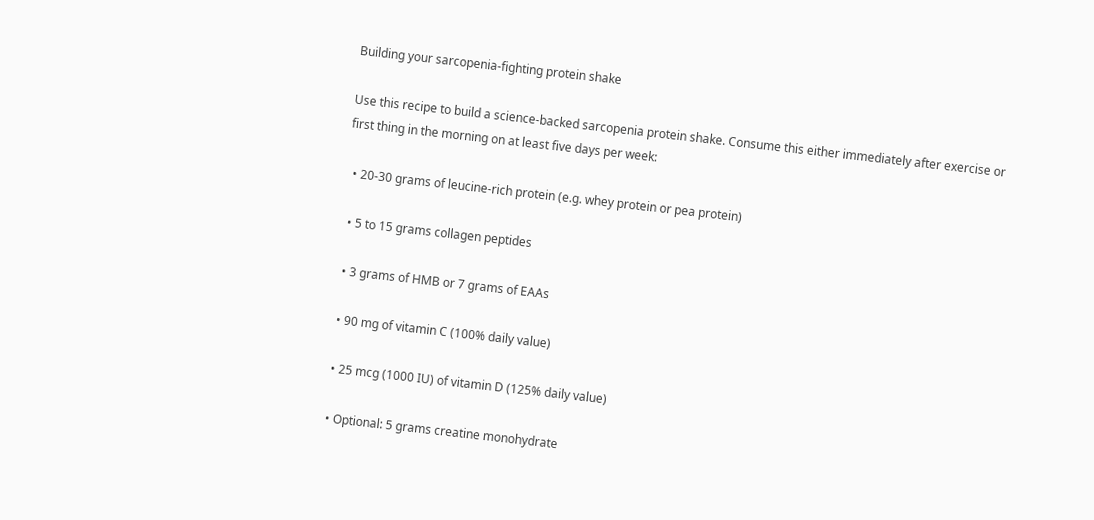Building your sarcopenia-fighting protein shake

Use this recipe to build a science-backed sarcopenia protein shake. Consume this either immediately after exercise or first thing in the morning on at least five days per week:

  • 20-30 grams of leucine-rich protein (e.g. whey protein or pea protein)

  • 5 to 15 grams collagen peptides

  • 3 grams of HMB or 7 grams of EAAs

  • 90 mg of vitamin C (100% daily value)

  • 25 mcg (1000 IU) of vitamin D (125% daily value)

  • Optional: 5 grams creatine monohydrate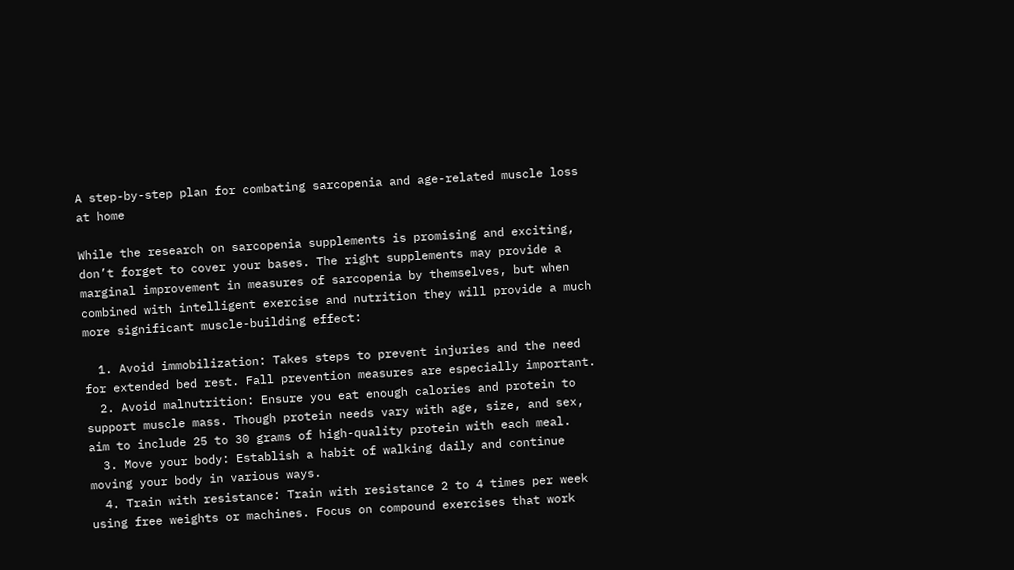A step-by-step plan for combating sarcopenia and age-related muscle loss at home

While the research on sarcopenia supplements is promising and exciting, don’t forget to cover your bases. The right supplements may provide a marginal improvement in measures of sarcopenia by themselves, but when combined with intelligent exercise and nutrition they will provide a much more significant muscle-building effect:

  1. Avoid immobilization: Takes steps to prevent injuries and the need for extended bed rest. Fall prevention measures are especially important.
  2. Avoid malnutrition: Ensure you eat enough calories and protein to support muscle mass. Though protein needs vary with age, size, and sex, aim to include 25 to 30 grams of high-quality protein with each meal.
  3. Move your body: Establish a habit of walking daily and continue moving your body in various ways.
  4. Train with resistance: Train with resistance 2 to 4 times per week using free weights or machines. Focus on compound exercises that work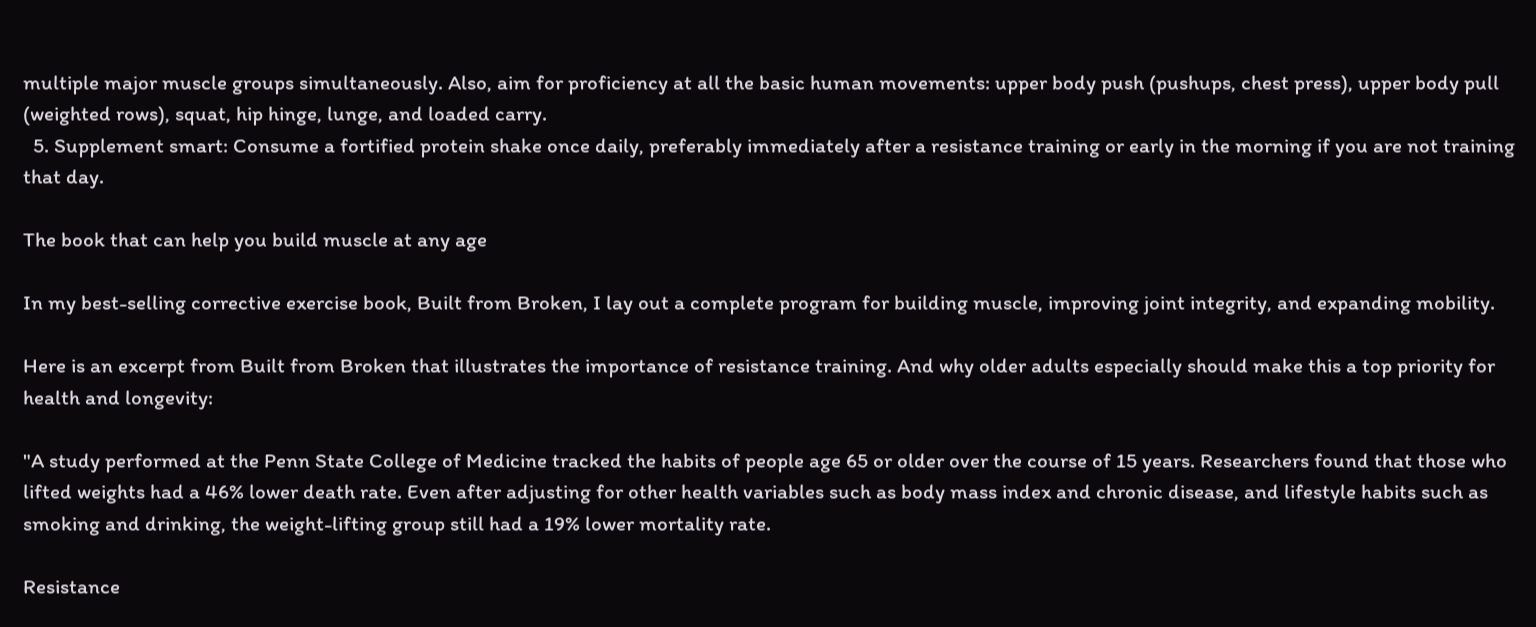multiple major muscle groups simultaneously. Also, aim for proficiency at all the basic human movements: upper body push (pushups, chest press), upper body pull (weighted rows), squat, hip hinge, lunge, and loaded carry.
  5. Supplement smart: Consume a fortified protein shake once daily, preferably immediately after a resistance training or early in the morning if you are not training that day.

The book that can help you build muscle at any age

In my best-selling corrective exercise book, Built from Broken, I lay out a complete program for building muscle, improving joint integrity, and expanding mobility.

Here is an excerpt from Built from Broken that illustrates the importance of resistance training. And why older adults especially should make this a top priority for health and longevity:

"A study performed at the Penn State College of Medicine tracked the habits of people age 65 or older over the course of 15 years. Researchers found that those who lifted weights had a 46% lower death rate. Even after adjusting for other health variables such as body mass index and chronic disease, and lifestyle habits such as smoking and drinking, the weight-lifting group still had a 19% lower mortality rate.

Resistance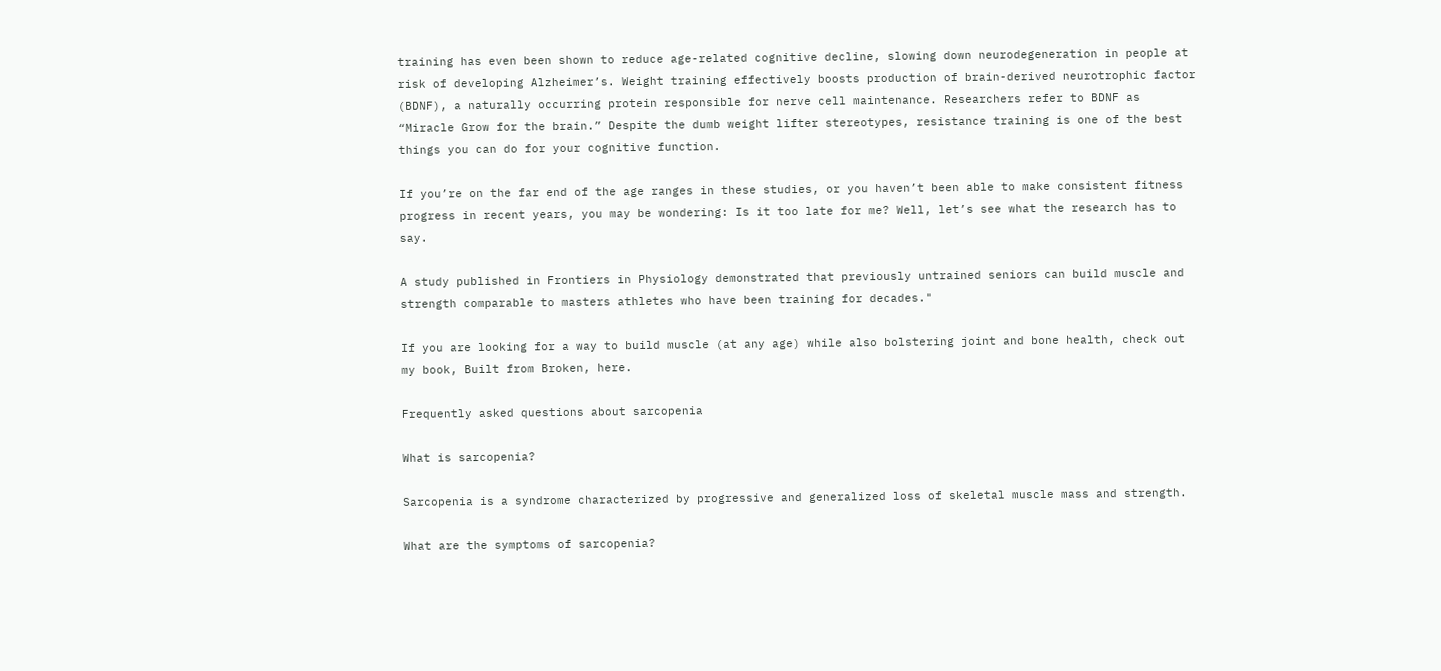training has even been shown to reduce age-related cognitive decline, slowing down neurodegeneration in people at risk of developing Alzheimer’s. Weight training effectively boosts production of brain-derived neurotrophic factor (BDNF), a naturally occurring protein responsible for nerve cell maintenance. Researchers refer to BDNF as “Miracle Grow for the brain.” Despite the dumb weight lifter stereotypes, resistance training is one of the best things you can do for your cognitive function.

If you’re on the far end of the age ranges in these studies, or you haven’t been able to make consistent fitness progress in recent years, you may be wondering: Is it too late for me? Well, let’s see what the research has to say.

A study published in Frontiers in Physiology demonstrated that previously untrained seniors can build muscle and strength comparable to masters athletes who have been training for decades."

If you are looking for a way to build muscle (at any age) while also bolstering joint and bone health, check out my book, Built from Broken, here.

Frequently asked questions about sarcopenia

What is sarcopenia?

Sarcopenia is a syndrome characterized by progressive and generalized loss of skeletal muscle mass and strength.

What are the symptoms of sarcopenia?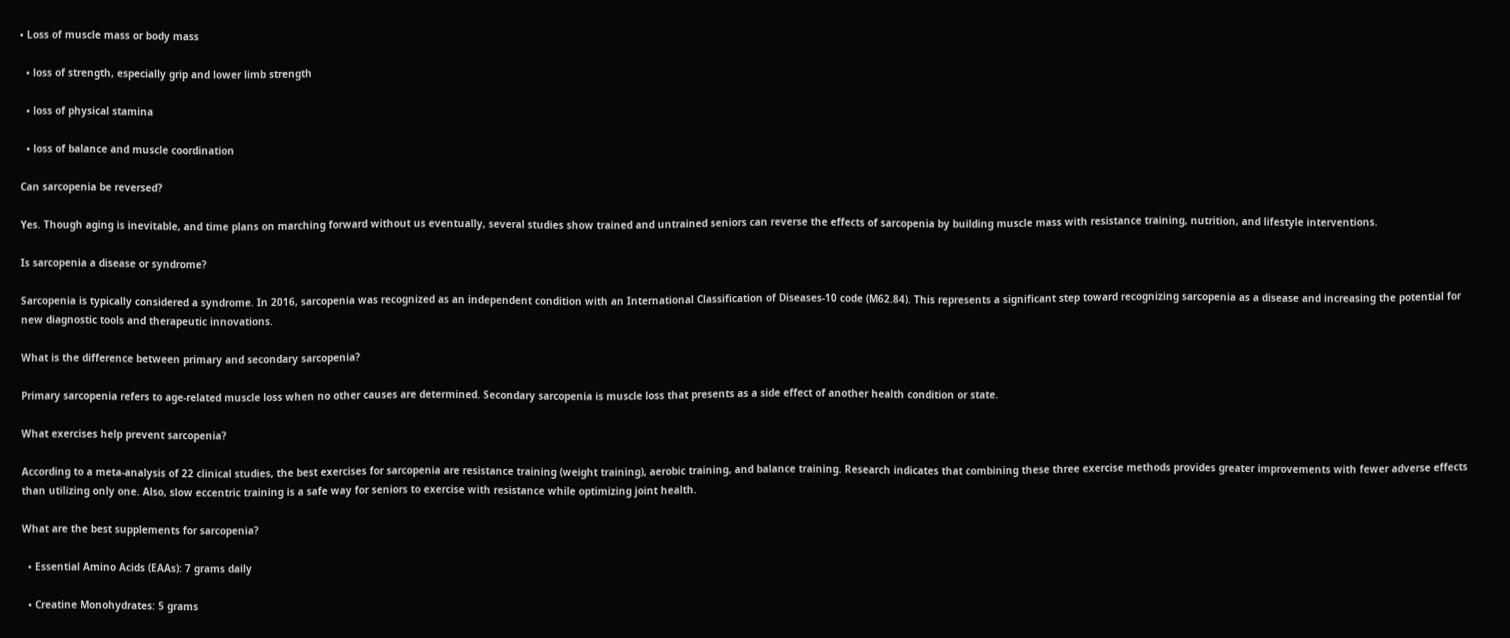• Loss of muscle mass or body mass

  • loss of strength, especially grip and lower limb strength

  • loss of physical stamina

  • loss of balance and muscle coordination

Can sarcopenia be reversed?

Yes. Though aging is inevitable, and time plans on marching forward without us eventually, several studies show trained and untrained seniors can reverse the effects of sarcopenia by building muscle mass with resistance training, nutrition, and lifestyle interventions.

Is sarcopenia a disease or syndrome?

Sarcopenia is typically considered a syndrome. In 2016, sarcopenia was recognized as an independent condition with an International Classification of Diseases-10 code (M62.84). This represents a significant step toward recognizing sarcopenia as a disease and increasing the potential for new diagnostic tools and therapeutic innovations.

What is the difference between primary and secondary sarcopenia?

Primary sarcopenia refers to age-related muscle loss when no other causes are determined. Secondary sarcopenia is muscle loss that presents as a side effect of another health condition or state.

What exercises help prevent sarcopenia?

According to a meta-analysis of 22 clinical studies, the best exercises for sarcopenia are resistance training (weight training), aerobic training, and balance training. Research indicates that combining these three exercise methods provides greater improvements with fewer adverse effects than utilizing only one. Also, slow eccentric training is a safe way for seniors to exercise with resistance while optimizing joint health.

What are the best supplements for sarcopenia?

  • Essential Amino Acids (EAAs): 7 grams daily

  • Creatine Monohydrates: 5 grams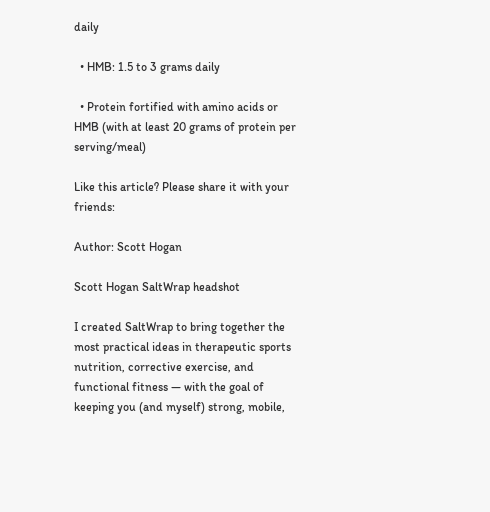daily

  • HMB: 1.5 to 3 grams daily

  • Protein fortified with amino acids or HMB (with at least 20 grams of protein per serving/meal)

Like this article? Please share it with your friends:

Author: Scott Hogan

Scott Hogan SaltWrap headshot

I created SaltWrap to bring together the most practical ideas in therapeutic sports nutrition, corrective exercise, and functional fitness — with the goal of keeping you (and myself) strong, mobile,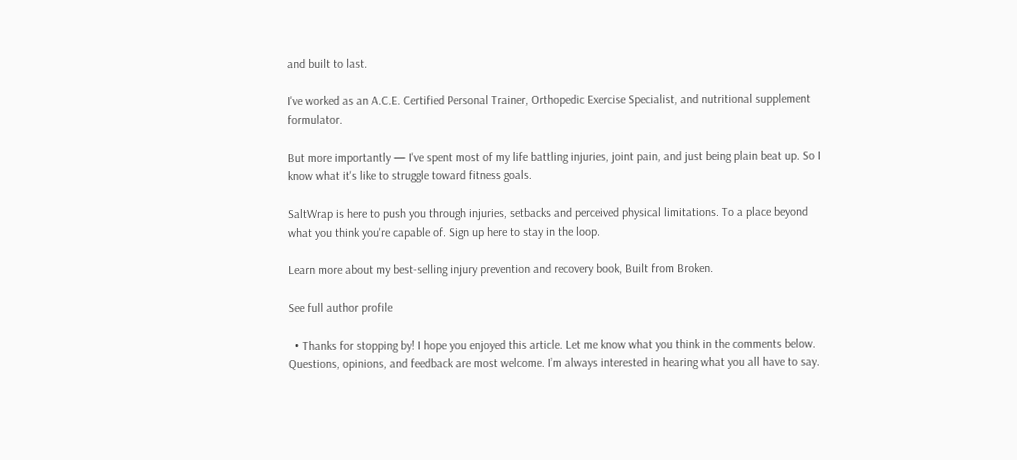and built to last.

I've worked as an A.C.E. Certified Personal Trainer, Orthopedic Exercise Specialist, and nutritional supplement formulator.

But more importantly — I've spent most of my life battling injuries, joint pain, and just being plain beat up. So I know what it's like to struggle toward fitness goals.

SaltWrap is here to push you through injuries, setbacks and perceived physical limitations. To a place beyond what you think you're capable of. Sign up here to stay in the loop.

Learn more about my best-selling injury prevention and recovery book, Built from Broken.

See full author profile

  • Thanks for stopping by! I hope you enjoyed this article. Let me know what you think in the comments below. Questions, opinions, and feedback are most welcome. I’m always interested in hearing what you all have to say.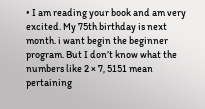• I am reading your book and am very excited. My 75th birthday is next month. i want begin the beginner program. But I don’t know what the numbers like 2 × 7, 5151 mean pertaining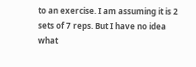to an exercise. I am assuming it is 2 sets of 7 reps. But I have no idea what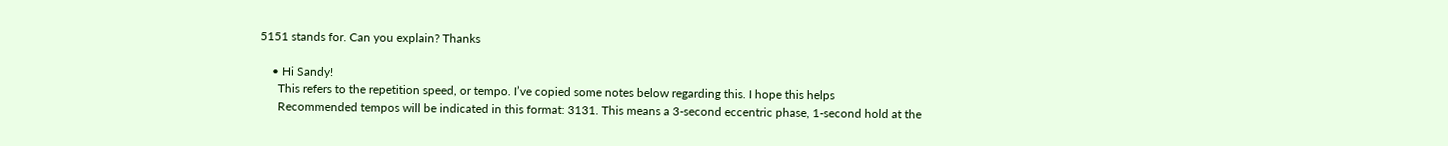5151 stands for. Can you explain? Thanks

    • Hi Sandy!
      This refers to the repetition speed, or tempo. I’ve copied some notes below regarding this. I hope this helps
      Recommended tempos will be indicated in this format: 3131. This means a 3-second eccentric phase, 1-second hold at the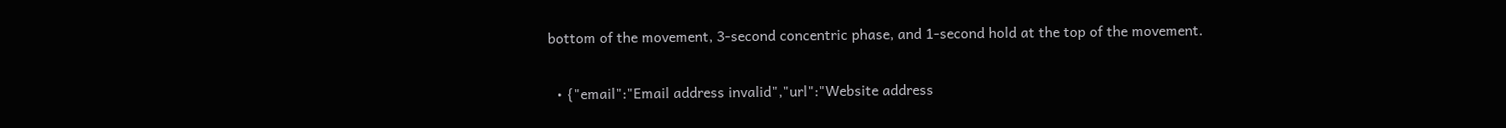bottom of the movement, 3-second concentric phase, and 1-second hold at the top of the movement.

  • {"email":"Email address invalid","url":"Website address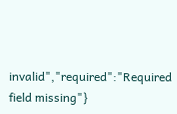invalid","required":"Required field missing"}